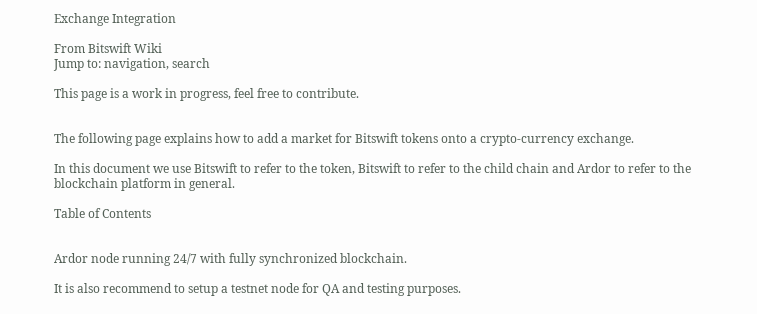Exchange Integration

From Bitswift Wiki
Jump to: navigation, search

This page is a work in progress, feel free to contribute.


The following page explains how to add a market for Bitswift tokens onto a crypto-currency exchange.

In this document we use Bitswift to refer to the token, Bitswift to refer to the child chain and Ardor to refer to the blockchain platform in general.

Table of Contents


Ardor node running 24/7 with fully synchronized blockchain.

It is also recommend to setup a testnet node for QA and testing purposes.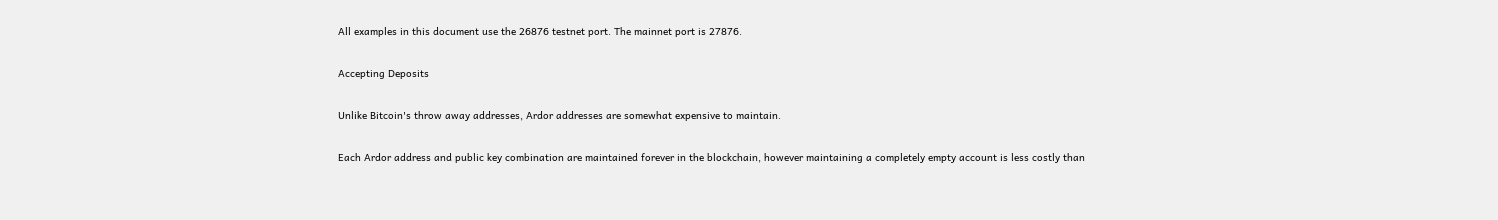All examples in this document use the 26876 testnet port. The mainnet port is 27876.

Accepting Deposits

Unlike Bitcoin's throw away addresses, Ardor addresses are somewhat expensive to maintain.

Each Ardor address and public key combination are maintained forever in the blockchain, however maintaining a completely empty account is less costly than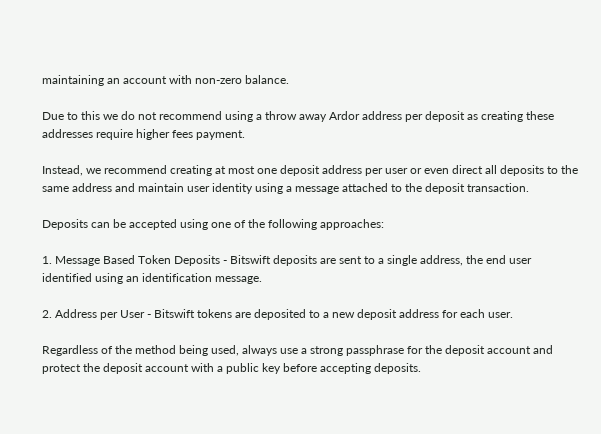maintaining an account with non-zero balance.

Due to this we do not recommend using a throw away Ardor address per deposit as creating these addresses require higher fees payment.

Instead, we recommend creating at most one deposit address per user or even direct all deposits to the same address and maintain user identity using a message attached to the deposit transaction.

Deposits can be accepted using one of the following approaches:

1. Message Based Token Deposits - Bitswift deposits are sent to a single address, the end user identified using an identification message.

2. Address per User - Bitswift tokens are deposited to a new deposit address for each user.

Regardless of the method being used, always use a strong passphrase for the deposit account and protect the deposit account with a public key before accepting deposits.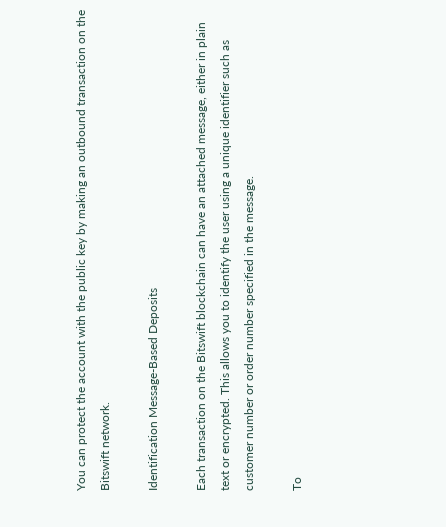You can protect the account with the public key by making an outbound transaction on the Bitswift network.

Identification Message-Based Deposits

Each transaction on the Bitswift blockchain can have an attached message, either in plain text or encrypted. This allows you to identify the user using a unique identifier such as customer number or order number specified in the message.

To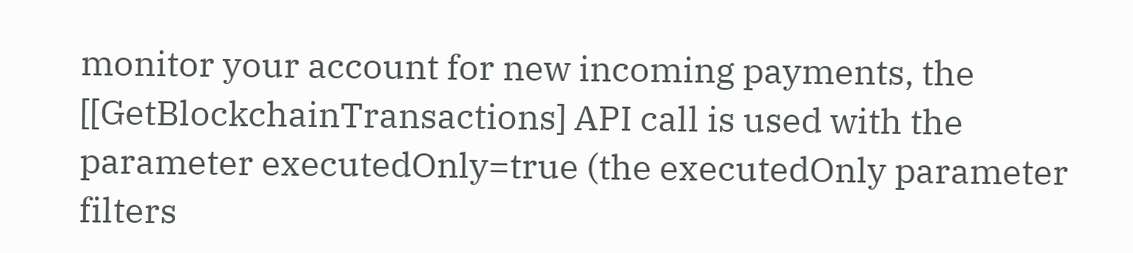monitor your account for new incoming payments, the [[GetBlockchainTransactions] API call is used with the parameter executedOnly=true (the executedOnly parameter filters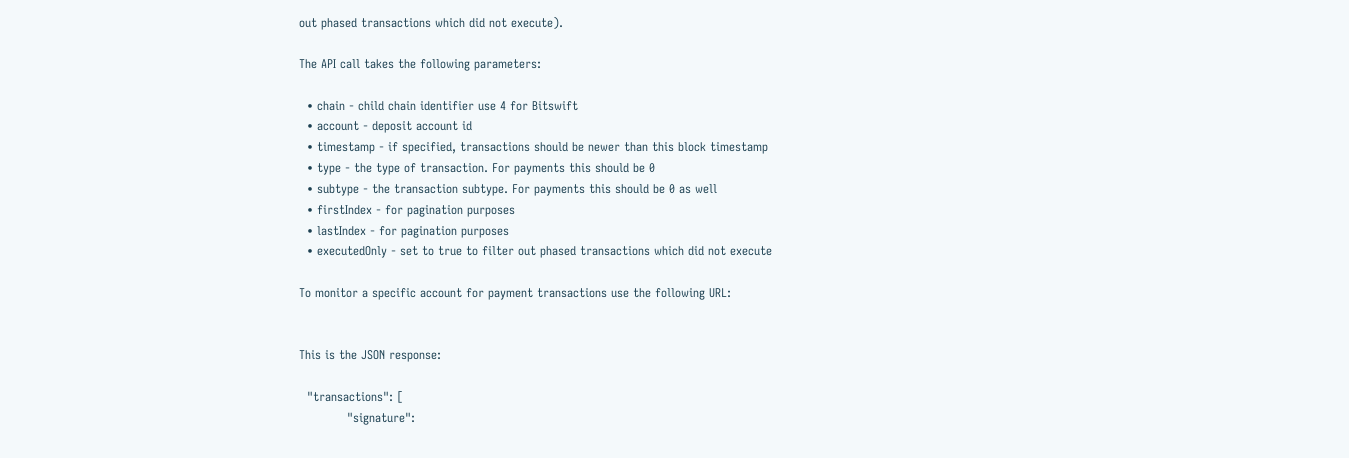out phased transactions which did not execute).

The API call takes the following parameters:

  • chain - child chain identifier use 4 for Bitswift
  • account - deposit account id
  • timestamp - if specified, transactions should be newer than this block timestamp
  • type - the type of transaction. For payments this should be 0
  • subtype - the transaction subtype. For payments this should be 0 as well
  • firstIndex - for pagination purposes
  • lastIndex - for pagination purposes
  • executedOnly - set to true to filter out phased transactions which did not execute

To monitor a specific account for payment transactions use the following URL:


This is the JSON response:

  "transactions": [
            "signature":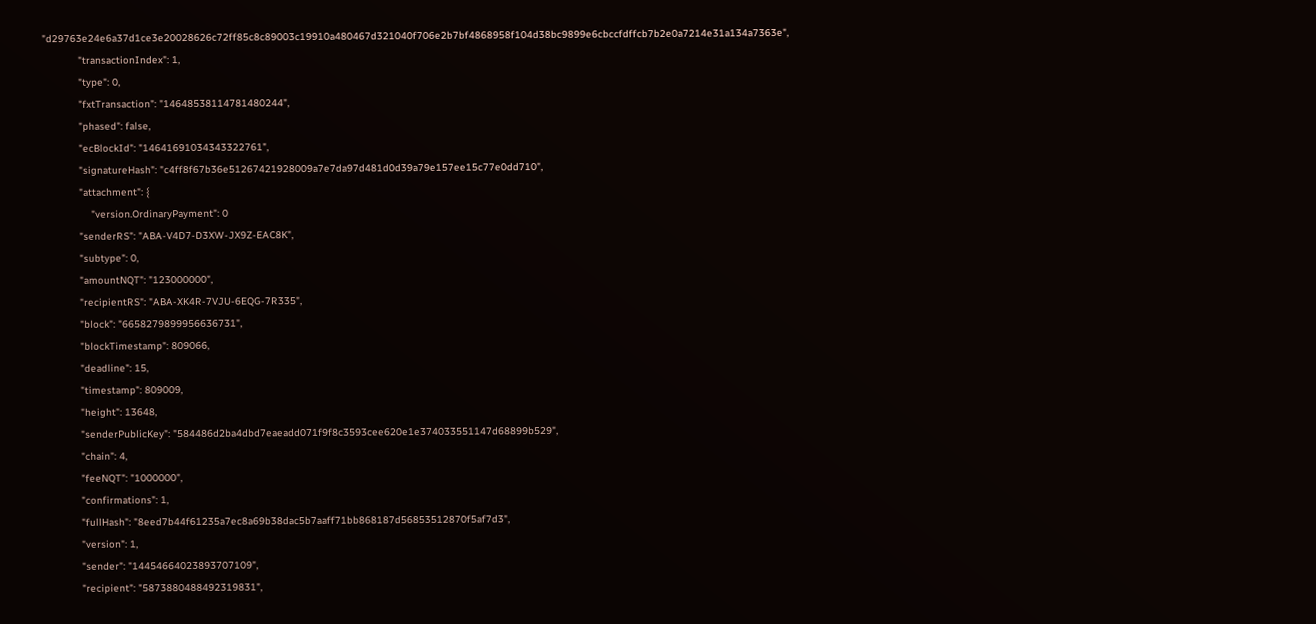"d29763e24e6a37d1ce3e20028626c72ff85c8c89003c19910a480467d321040f706e2b7bf4868958f104d38bc9899e6cbccfdffcb7b2e0a7214e31a134a7363e",
            "transactionIndex": 1,
            "type": 0,
            "fxtTransaction": "14648538114781480244",
            "phased": false,
            "ecBlockId": "14641691034343322761",
            "signatureHash": "c4ff8f67b36e51267421928009a7e7da97d481d0d39a79e157ee15c77e0dd710",
            "attachment": {
                "version.OrdinaryPayment": 0
            "senderRS": "ABA-V4D7-D3XW-JX9Z-EAC8K",
            "subtype": 0,
            "amountNQT": "123000000",
            "recipientRS": "ABA-XK4R-7VJU-6EQG-7R335",
            "block": "6658279899956636731",
            "blockTimestamp": 809066,
            "deadline": 15,
            "timestamp": 809009,
            "height": 13648,
            "senderPublicKey": "584486d2ba4dbd7eaeadd071f9f8c3593cee620e1e374033551147d68899b529",
            "chain": 4,
            "feeNQT": "1000000",
            "confirmations": 1,
            "fullHash": "8eed7b44f61235a7ec8a69b38dac5b7aaff71bb868187d56853512870f5af7d3",
            "version": 1,
            "sender": "14454664023893707109",
            "recipient": "5873880488492319831",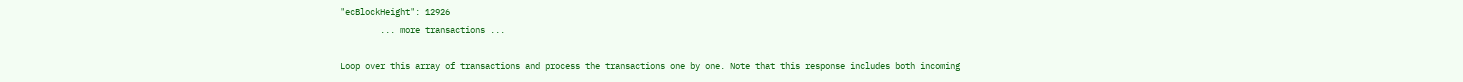"ecBlockHeight": 12926
        ... more transactions ...

Loop over this array of transactions and process the transactions one by one. Note that this response includes both incoming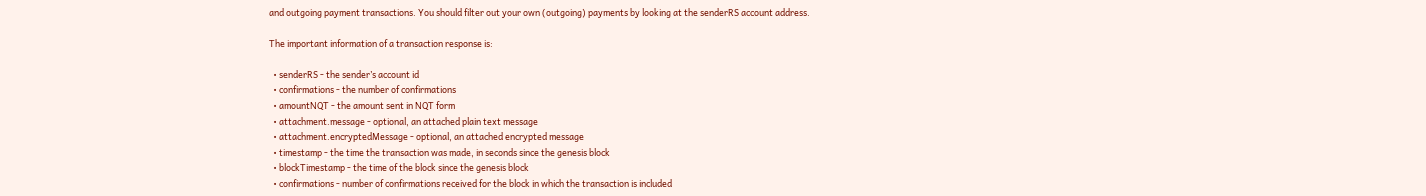and outgoing payment transactions. You should filter out your own (outgoing) payments by looking at the senderRS account address.

The important information of a transaction response is:

  • senderRS - the sender’s account id
  • confirmations - the number of confirmations
  • amountNQT - the amount sent in NQT form
  • attachment.message - optional, an attached plain text message
  • attachment.encryptedMessage - optional, an attached encrypted message
  • timestamp - the time the transaction was made, in seconds since the genesis block
  • blockTimestamp - the time of the block since the genesis block
  • confirmations - number of confirmations received for the block in which the transaction is included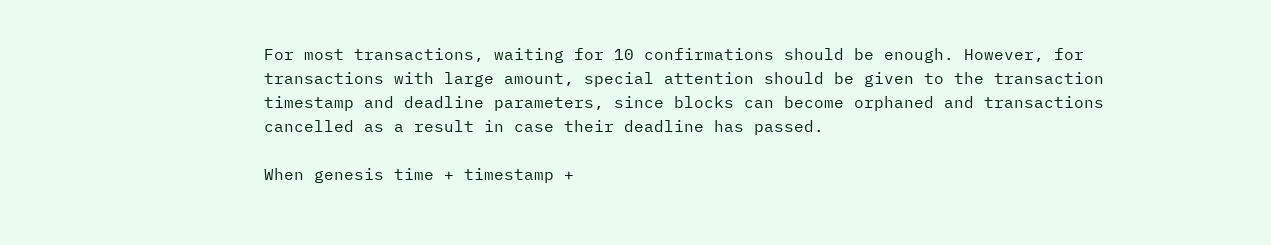For most transactions, waiting for 10 confirmations should be enough. However, for transactions with large amount, special attention should be given to the transaction timestamp and deadline parameters, since blocks can become orphaned and transactions cancelled as a result in case their deadline has passed.

When genesis time + timestamp +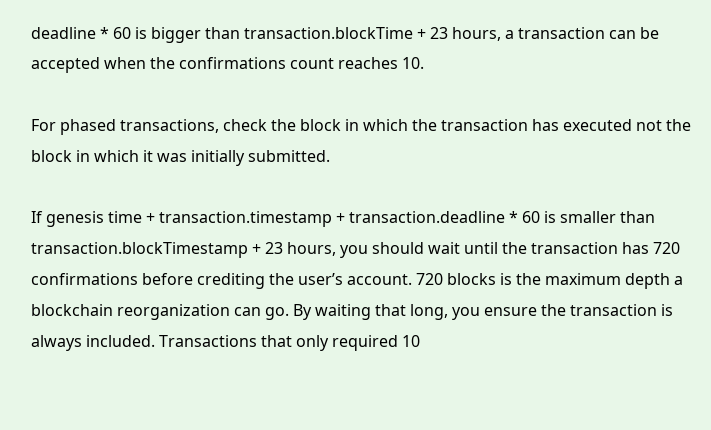deadline * 60 is bigger than transaction.blockTime + 23 hours, a transaction can be accepted when the confirmations count reaches 10.

For phased transactions, check the block in which the transaction has executed not the block in which it was initially submitted.

If genesis time + transaction.timestamp + transaction.deadline * 60 is smaller than transaction.blockTimestamp + 23 hours, you should wait until the transaction has 720 confirmations before crediting the user’s account. 720 blocks is the maximum depth a blockchain reorganization can go. By waiting that long, you ensure the transaction is always included. Transactions that only required 10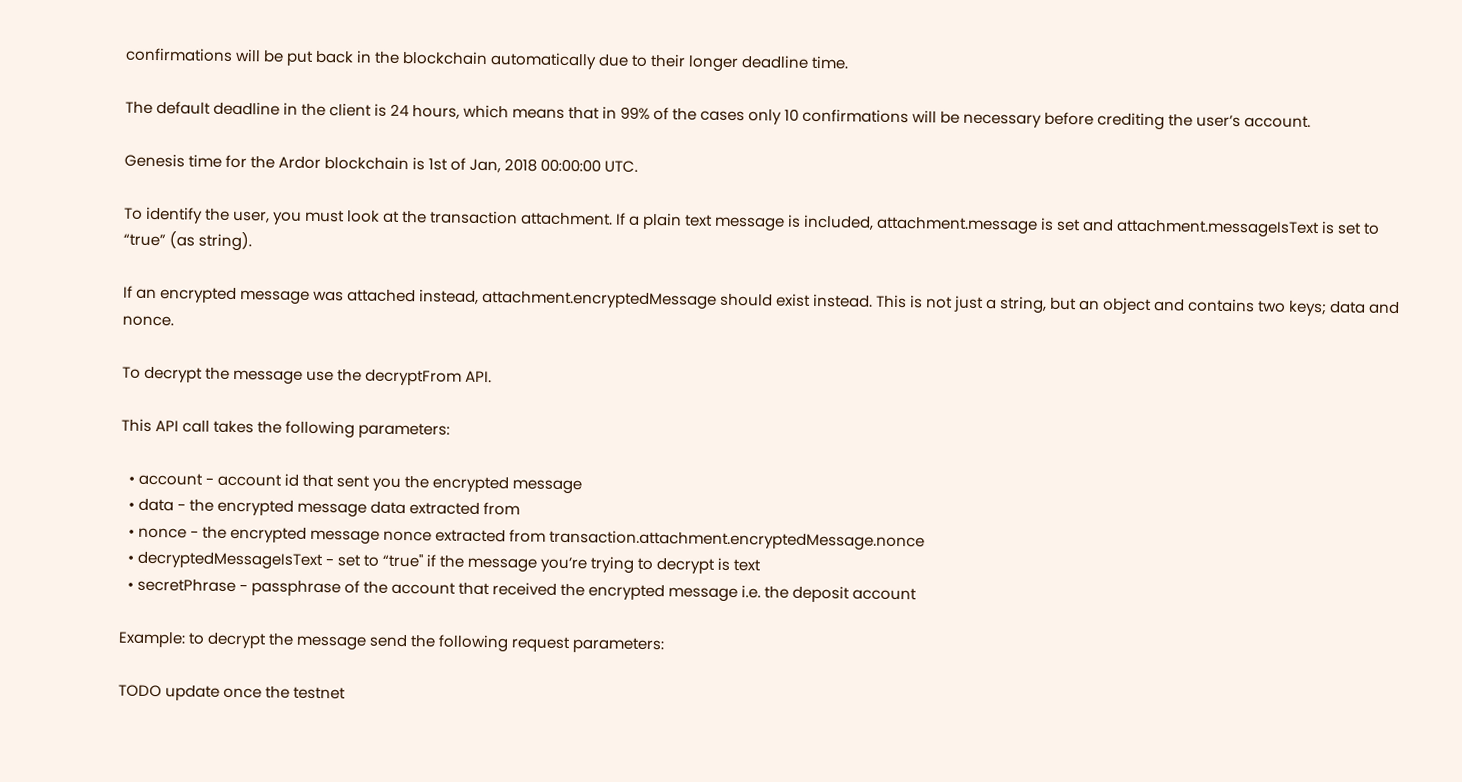confirmations will be put back in the blockchain automatically due to their longer deadline time.

The default deadline in the client is 24 hours, which means that in 99% of the cases only 10 confirmations will be necessary before crediting the user’s account.

Genesis time for the Ardor blockchain is 1st of Jan, 2018 00:00:00 UTC.

To identify the user, you must look at the transaction attachment. If a plain text message is included, attachment.message is set and attachment.messageIsText is set to “true” (as string).

If an encrypted message was attached instead, attachment.encryptedMessage should exist instead. This is not just a string, but an object and contains two keys; data and nonce.

To decrypt the message use the decryptFrom API.

This API call takes the following parameters:

  • account - account id that sent you the encrypted message
  • data - the encrypted message data extracted from
  • nonce - the encrypted message nonce extracted from transaction.attachment.encryptedMessage.nonce
  • decryptedMessageIsText - set to “true" if the message you’re trying to decrypt is text
  • secretPhrase - passphrase of the account that received the encrypted message i.e. the deposit account

Example: to decrypt the message send the following request parameters:

TODO update once the testnet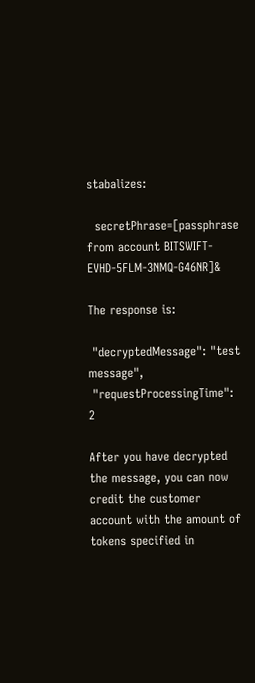stabalizes:

  secretPhrase=[passphrase from account BITSWIFT-EVHD-5FLM-3NMQ-G46NR]&

The response is:

 "decryptedMessage": "test message",
 "requestProcessingTime": 2

After you have decrypted the message, you can now credit the customer account with the amount of tokens specified in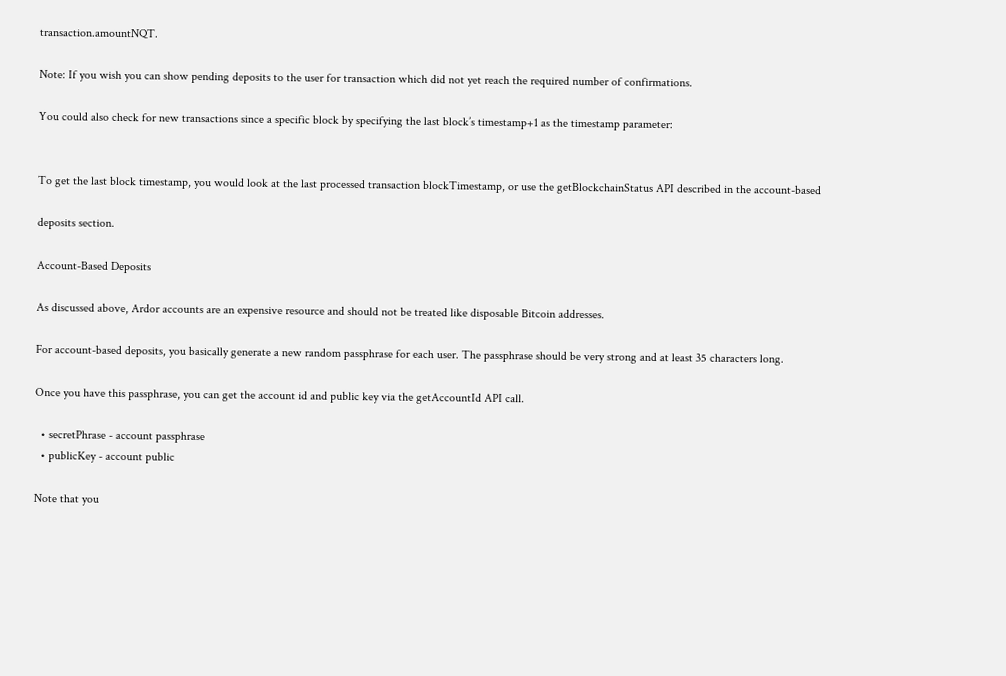transaction.amountNQT.

Note: If you wish you can show pending deposits to the user for transaction which did not yet reach the required number of confirmations.

You could also check for new transactions since a specific block by specifying the last block’s timestamp+1 as the timestamp parameter:


To get the last block timestamp, you would look at the last processed transaction blockTimestamp, or use the getBlockchainStatus API described in the account-based

deposits section.

Account-Based Deposits

As discussed above, Ardor accounts are an expensive resource and should not be treated like disposable Bitcoin addresses.

For account-based deposits, you basically generate a new random passphrase for each user. The passphrase should be very strong and at least 35 characters long.

Once you have this passphrase, you can get the account id and public key via the getAccountId API call.

  • secretPhrase - account passphrase
  • publicKey - account public

Note that you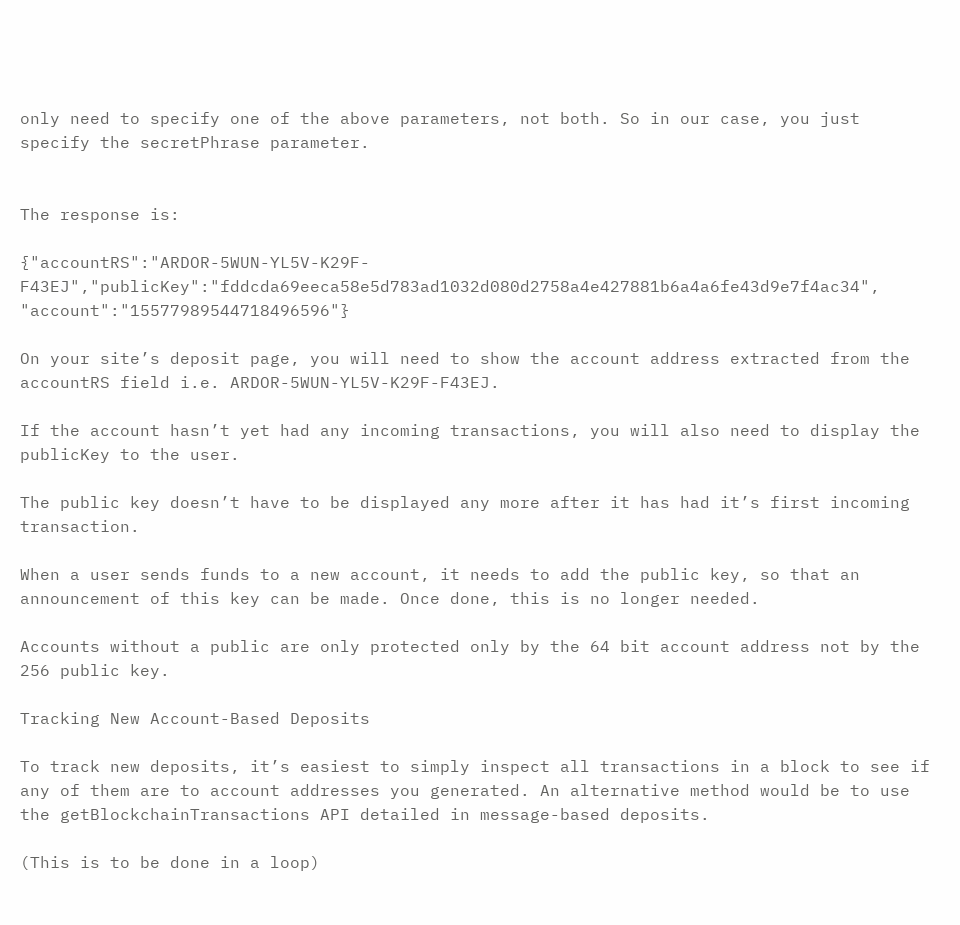only need to specify one of the above parameters, not both. So in our case, you just specify the secretPhrase parameter.


The response is:

{"accountRS":"ARDOR-5WUN-YL5V-K29F-F43EJ","publicKey":"fddcda69eeca58e5d783ad1032d080d2758a4e427881b6a4a6fe43d9e7f4ac34", "account":"15577989544718496596"}

On your site’s deposit page, you will need to show the account address extracted from the accountRS field i.e. ARDOR-5WUN-YL5V-K29F-F43EJ.

If the account hasn’t yet had any incoming transactions, you will also need to display the publicKey to the user.

The public key doesn’t have to be displayed any more after it has had it’s first incoming transaction.

When a user sends funds to a new account, it needs to add the public key, so that an announcement of this key can be made. Once done, this is no longer needed.

Accounts without a public are only protected only by the 64 bit account address not by the 256 public key.

Tracking New Account-Based Deposits

To track new deposits, it’s easiest to simply inspect all transactions in a block to see if any of them are to account addresses you generated. An alternative method would be to use the getBlockchainTransactions API detailed in message-based deposits.

(This is to be done in a loop)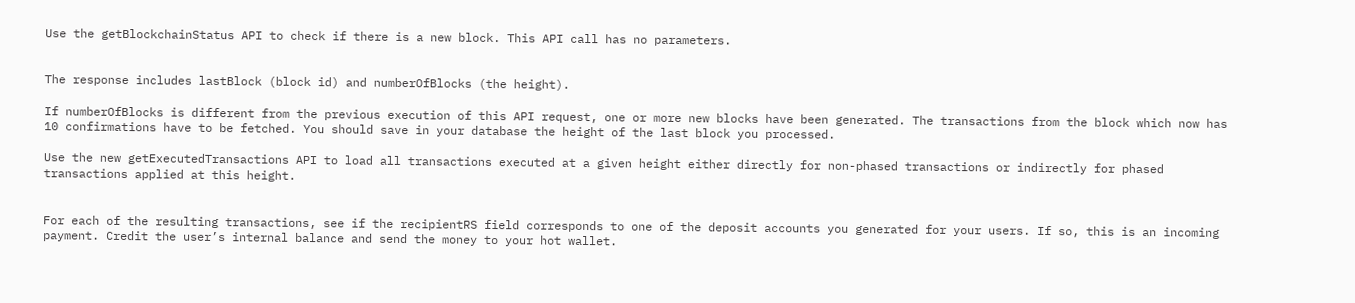Use the getBlockchainStatus API to check if there is a new block. This API call has no parameters.


The response includes lastBlock (block id) and numberOfBlocks (the height).

If numberOfBlocks is different from the previous execution of this API request, one or more new blocks have been generated. The transactions from the block which now has 10 confirmations have to be fetched. You should save in your database the height of the last block you processed.

Use the new getExecutedTransactions API to load all transactions executed at a given height either directly for non-phased transactions or indirectly for phased transactions applied at this height.


For each of the resulting transactions, see if the recipientRS field corresponds to one of the deposit accounts you generated for your users. If so, this is an incoming payment. Credit the user’s internal balance and send the money to your hot wallet.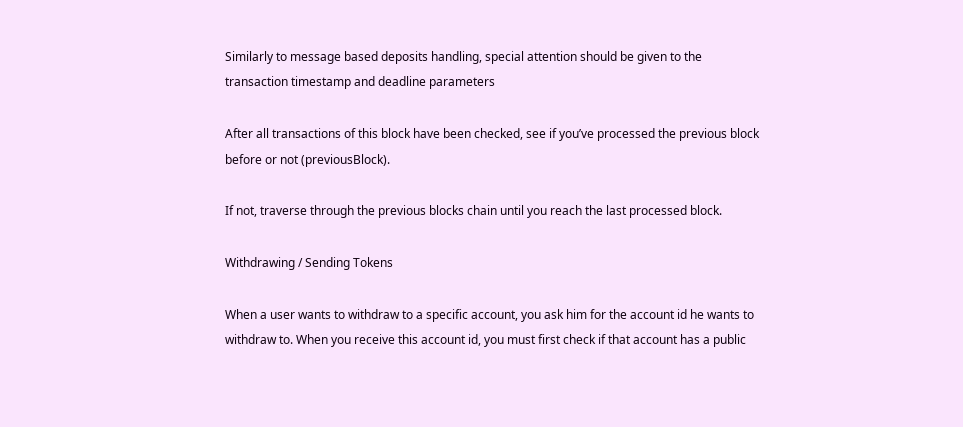Similarly to message based deposits handling, special attention should be given to the transaction timestamp and deadline parameters

After all transactions of this block have been checked, see if you’ve processed the previous block before or not (previousBlock).

If not, traverse through the previous blocks chain until you reach the last processed block.

Withdrawing / Sending Tokens

When a user wants to withdraw to a specific account, you ask him for the account id he wants to withdraw to. When you receive this account id, you must first check if that account has a public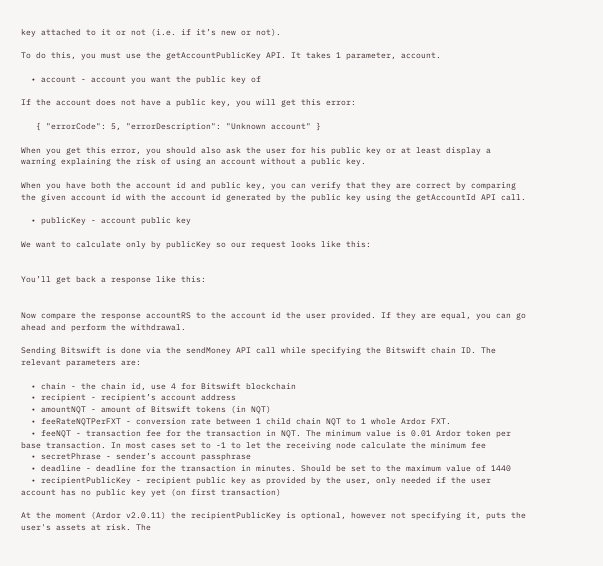key attached to it or not (i.e. if it’s new or not).

To do this, you must use the getAccountPublicKey API. It takes 1 parameter, account.

  • account - account you want the public key of

If the account does not have a public key, you will get this error:

   { "errorCode": 5, "errorDescription": "Unknown account" }

When you get this error, you should also ask the user for his public key or at least display a warning explaining the risk of using an account without a public key.

When you have both the account id and public key, you can verify that they are correct by comparing the given account id with the account id generated by the public key using the getAccountId API call.

  • publicKey - account public key

We want to calculate only by publicKey so our request looks like this:


You’ll get back a response like this:


Now compare the response accountRS to the account id the user provided. If they are equal, you can go ahead and perform the withdrawal.

Sending Bitswift is done via the sendMoney API call while specifying the Bitswift chain ID. The relevant parameters are:

  • chain - the chain id, use 4 for Bitswift blockchain
  • recipient - recipient’s account address
  • amountNQT - amount of Bitswift tokens (in NQT)
  • feeRateNQTPerFXT - conversion rate between 1 child chain NQT to 1 whole Ardor FXT.
  • feeNQT - transaction fee for the transaction in NQT. The minimum value is 0.01 Ardor token per base transaction. In most cases set to -1 to let the receiving node calculate the minimum fee
  • secretPhrase - sender’s account passphrase
  • deadline - deadline for the transaction in minutes. Should be set to the maximum value of 1440
  • recipientPublicKey - recipient public key as provided by the user, only needed if the user account has no public key yet (on first transaction)

At the moment (Ardor v2.0.11) the recipientPublicKey is optional, however not specifying it, puts the user's assets at risk. The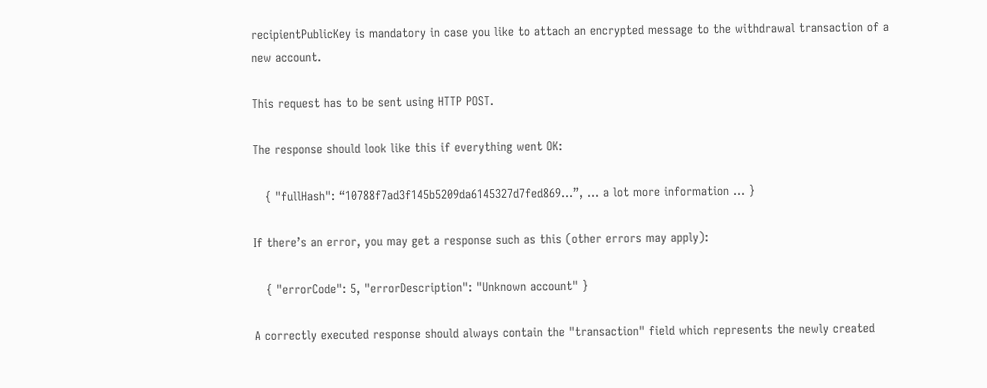recipientPublicKey is mandatory in case you like to attach an encrypted message to the withdrawal transaction of a new account.

This request has to be sent using HTTP POST.

The response should look like this if everything went OK:

   { "fullHash": “10788f7ad3f145b5209da6145327d7fed869…”, ... a lot more information ... }

If there’s an error, you may get a response such as this (other errors may apply):

   { "errorCode": 5, "errorDescription": "Unknown account" }

A correctly executed response should always contain the "transaction" field which represents the newly created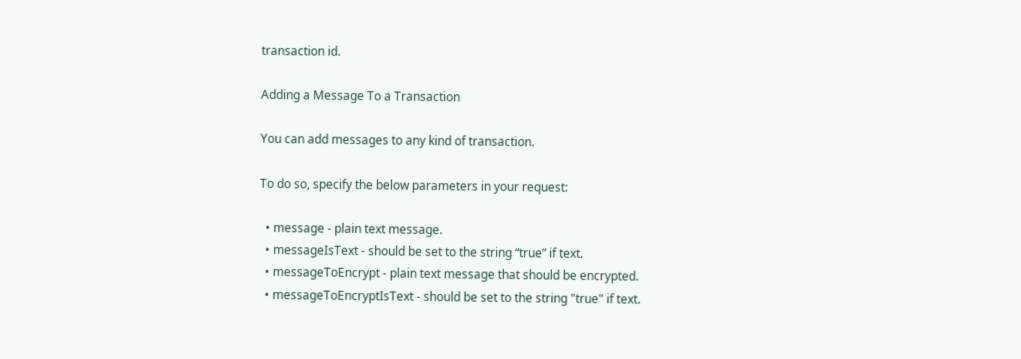transaction id.

Adding a Message To a Transaction

You can add messages to any kind of transaction.

To do so, specify the below parameters in your request:

  • message - plain text message.
  • messageIsText - should be set to the string “true” if text.
  • messageToEncrypt - plain text message that should be encrypted.
  • messageToEncryptIsText - should be set to the string "true" if text.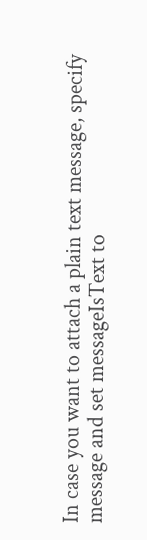In case you want to attach a plain text message, specify message and set messageIsText to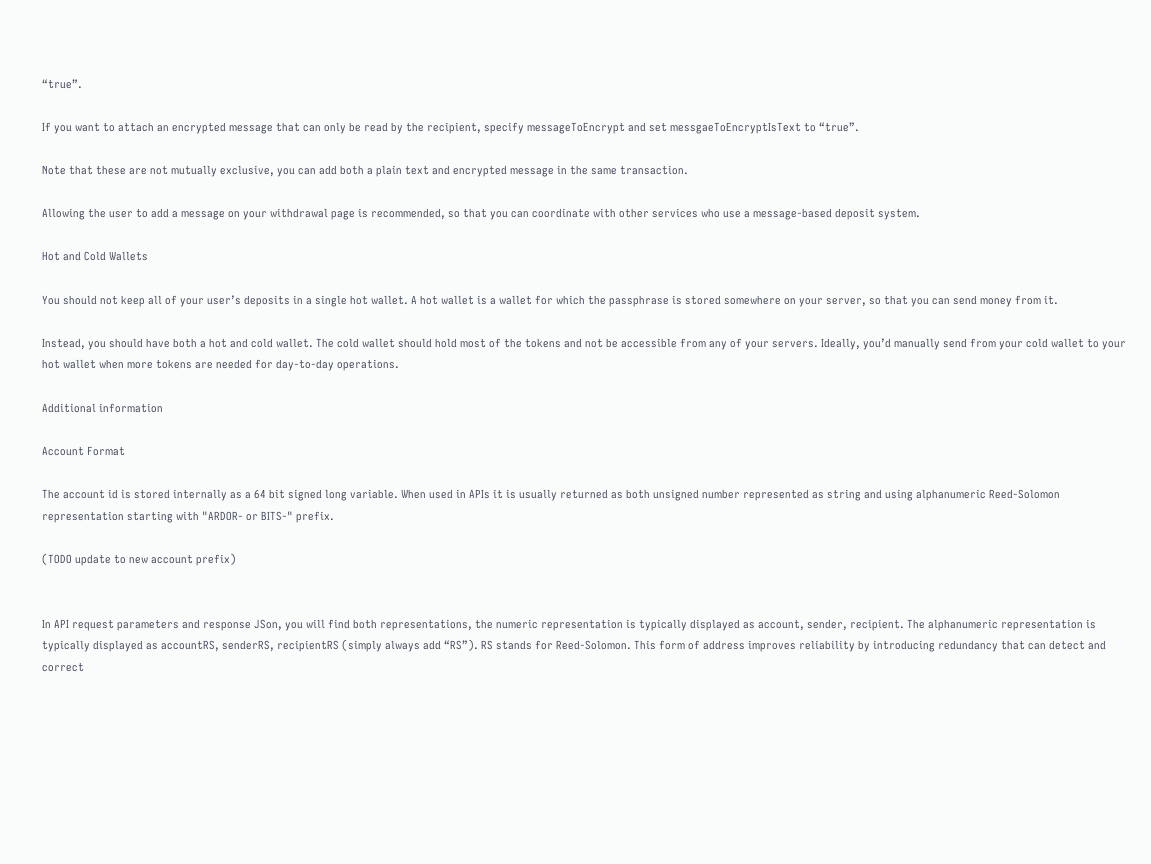“true”.

If you want to attach an encrypted message that can only be read by the recipient, specify messageToEncrypt and set messgaeToEncryptIsText to “true”.

Note that these are not mutually exclusive, you can add both a plain text and encrypted message in the same transaction.

Allowing the user to add a message on your withdrawal page is recommended, so that you can coordinate with other services who use a message-based deposit system.

Hot and Cold Wallets

You should not keep all of your user’s deposits in a single hot wallet. A hot wallet is a wallet for which the passphrase is stored somewhere on your server, so that you can send money from it.

Instead, you should have both a hot and cold wallet. The cold wallet should hold most of the tokens and not be accessible from any of your servers. Ideally, you’d manually send from your cold wallet to your hot wallet when more tokens are needed for day-to-day operations.

Additional information

Account Format

The account id is stored internally as a 64 bit signed long variable. When used in APIs it is usually returned as both unsigned number represented as string and using alphanumeric Reed-Solomon representation starting with "ARDOR- or BITS-" prefix.

(TODO update to new account prefix)


In API request parameters and response JSon, you will find both representations, the numeric representation is typically displayed as account, sender, recipient. The alphanumeric representation is typically displayed as accountRS, senderRS, recipientRS (simply always add “RS”). RS stands for Reed-Solomon. This form of address improves reliability by introducing redundancy that can detect and correct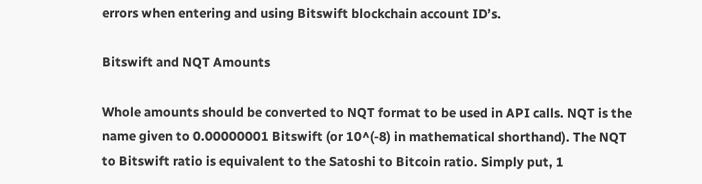errors when entering and using Bitswift blockchain account ID’s.

Bitswift and NQT Amounts

Whole amounts should be converted to NQT format to be used in API calls. NQT is the name given to 0.00000001 Bitswift (or 10^(-8) in mathematical shorthand). The NQT to Bitswift ratio is equivalent to the Satoshi to Bitcoin ratio. Simply put, 1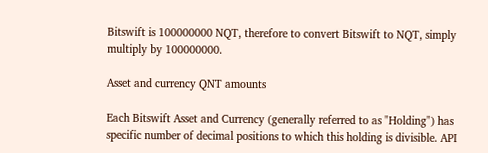Bitswift is 100000000 NQT, therefore to convert Bitswift to NQT, simply multiply by 100000000.

Asset and currency QNT amounts

Each Bitswift Asset and Currency (generally referred to as "Holding") has specific number of decimal positions to which this holding is divisible. API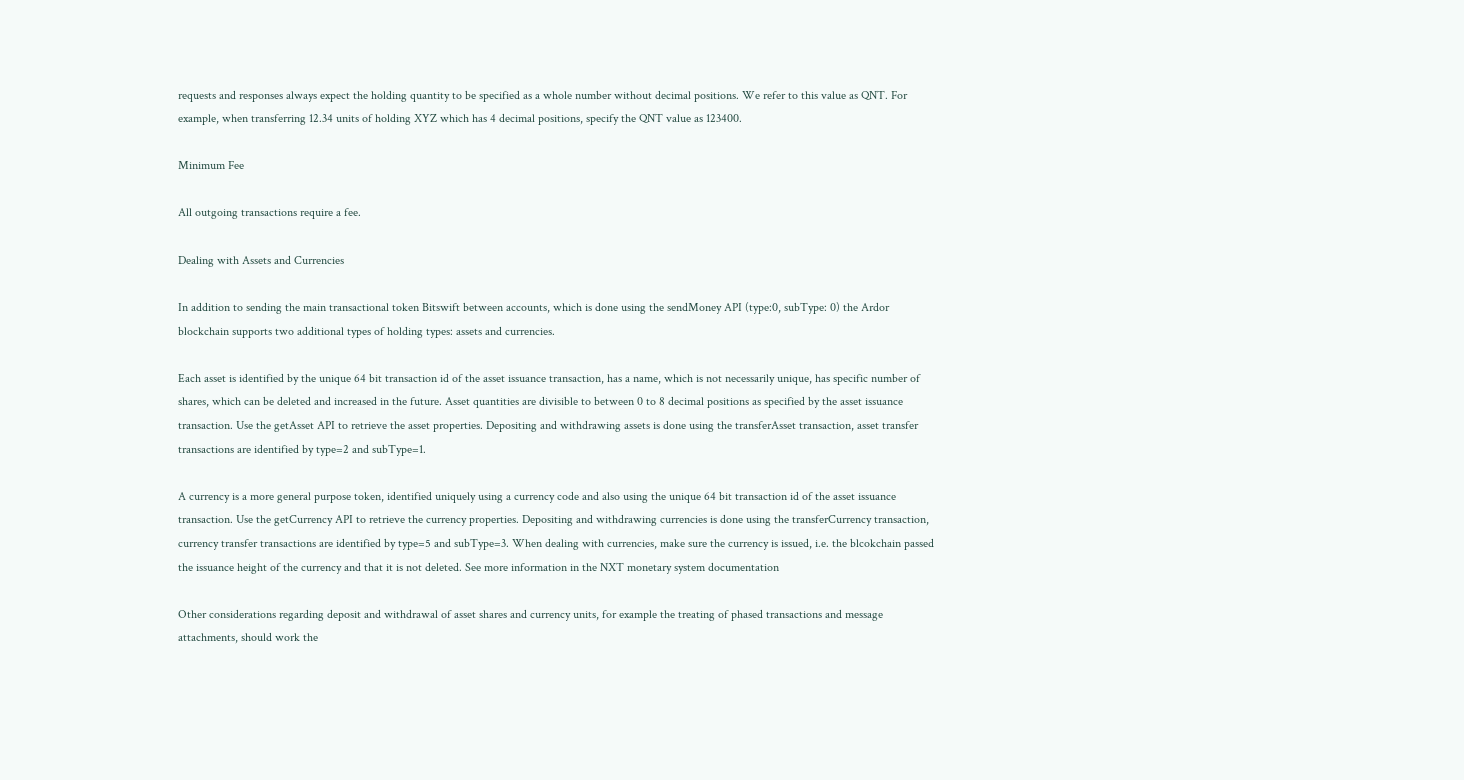requests and responses always expect the holding quantity to be specified as a whole number without decimal positions. We refer to this value as QNT. For example, when transferring 12.34 units of holding XYZ which has 4 decimal positions, specify the QNT value as 123400.

Minimum Fee

All outgoing transactions require a fee.

Dealing with Assets and Currencies

In addition to sending the main transactional token Bitswift between accounts, which is done using the sendMoney API (type:0, subType: 0) the Ardor blockchain supports two additional types of holding types: assets and currencies.

Each asset is identified by the unique 64 bit transaction id of the asset issuance transaction, has a name, which is not necessarily unique, has specific number of shares, which can be deleted and increased in the future. Asset quantities are divisible to between 0 to 8 decimal positions as specified by the asset issuance transaction. Use the getAsset API to retrieve the asset properties. Depositing and withdrawing assets is done using the transferAsset transaction, asset transfer transactions are identified by type=2 and subType=1.

A currency is a more general purpose token, identified uniquely using a currency code and also using the unique 64 bit transaction id of the asset issuance transaction. Use the getCurrency API to retrieve the currency properties. Depositing and withdrawing currencies is done using the transferCurrency transaction, currency transfer transactions are identified by type=5 and subType=3. When dealing with currencies, make sure the currency is issued, i.e. the blcokchain passed the issuance height of the currency and that it is not deleted. See more information in the NXT monetary system documentation

Other considerations regarding deposit and withdrawal of asset shares and currency units, for example the treating of phased transactions and message attachments, should work the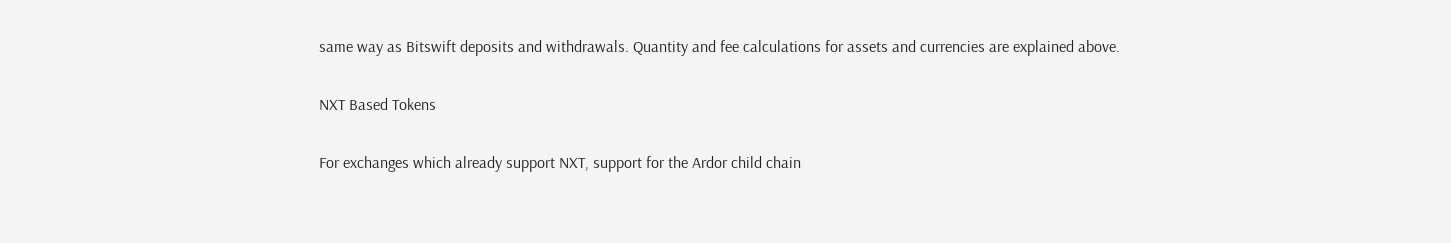same way as Bitswift deposits and withdrawals. Quantity and fee calculations for assets and currencies are explained above.

NXT Based Tokens

For exchanges which already support NXT, support for the Ardor child chain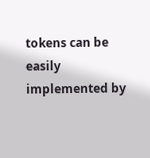tokens can be easily implemented by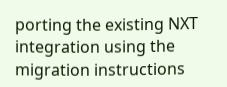porting the existing NXT integration using the migration instructions